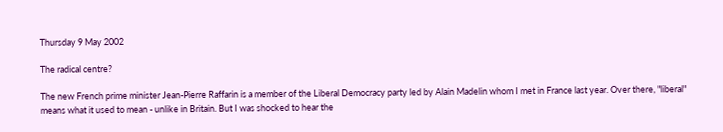Thursday 9 May 2002

The radical centre?

The new French prime minister Jean-Pierre Raffarin is a member of the Liberal Democracy party led by Alain Madelin whom I met in France last year. Over there, "liberal" means what it used to mean - unlike in Britain. But I was shocked to hear the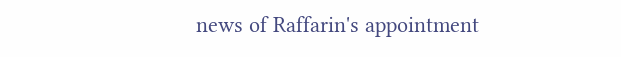news of Raffarin's appointment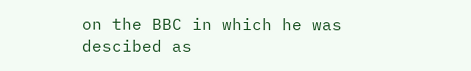on the BBC in which he was descibed as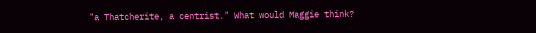"a Thatcherite, a centrist." What would Maggie think?